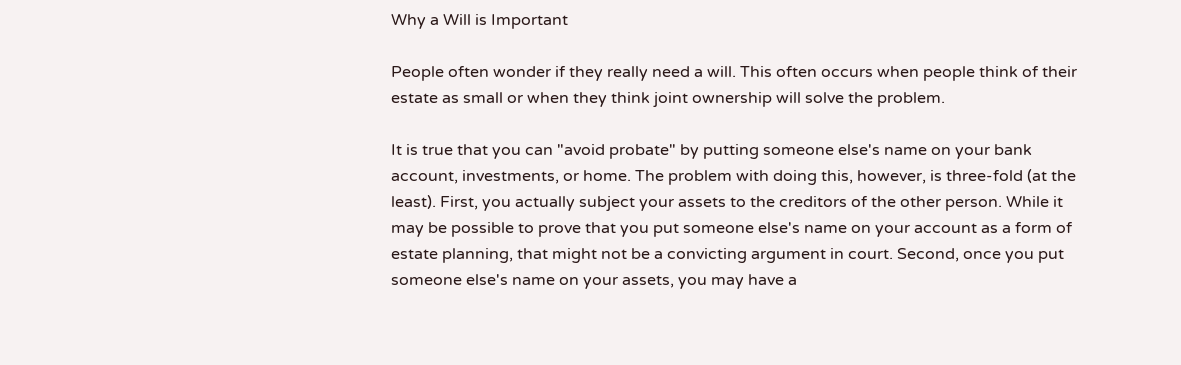Why a Will is Important

People often wonder if they really need a will. This often occurs when people think of their estate as small or when they think joint ownership will solve the problem.

It is true that you can "avoid probate" by putting someone else's name on your bank account, investments, or home. The problem with doing this, however, is three-fold (at the least). First, you actually subject your assets to the creditors of the other person. While it may be possible to prove that you put someone else's name on your account as a form of estate planning, that might not be a convicting argument in court. Second, once you put someone else's name on your assets, you may have a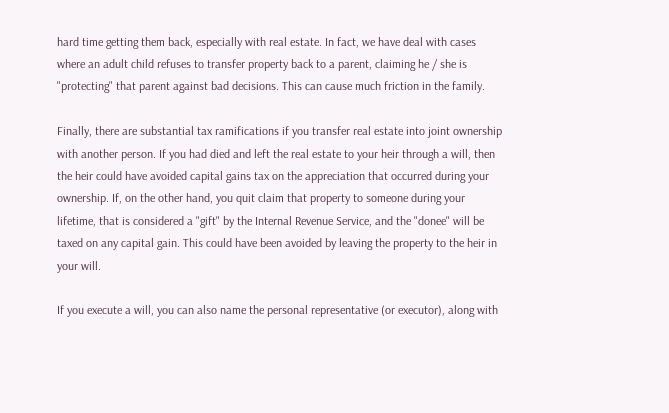hard time getting them back, especially with real estate. In fact, we have deal with cases where an adult child refuses to transfer property back to a parent, claiming he / she is "protecting" that parent against bad decisions. This can cause much friction in the family.

Finally, there are substantial tax ramifications if you transfer real estate into joint ownership with another person. If you had died and left the real estate to your heir through a will, then the heir could have avoided capital gains tax on the appreciation that occurred during your ownership. If, on the other hand, you quit claim that property to someone during your lifetime, that is considered a "gift" by the Internal Revenue Service, and the "donee" will be taxed on any capital gain. This could have been avoided by leaving the property to the heir in your will.

If you execute a will, you can also name the personal representative (or executor), along with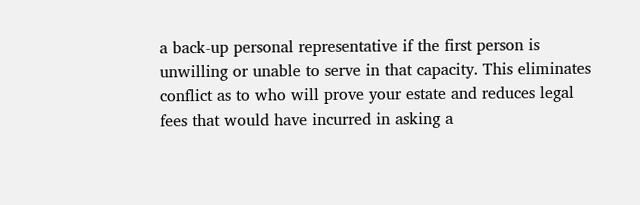a back-up personal representative if the first person is unwilling or unable to serve in that capacity. This eliminates conflict as to who will prove your estate and reduces legal fees that would have incurred in asking a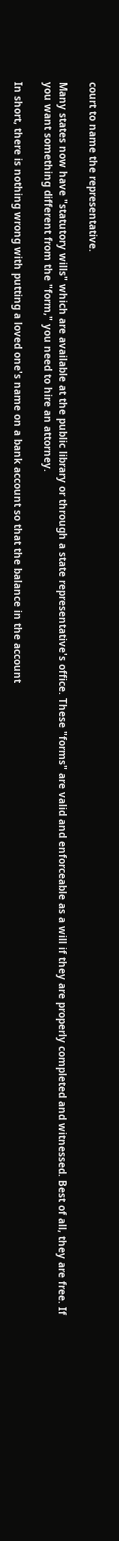court to name the representative.

Many states now have "statutory wills" which are available at the public library or through a state representative's office. These "forms" are valid and enforceable as a will if they are properly completed and witnessed. Best of all, they are free. If you want something different from the "form," you need to hire an attorney.

In short, there is nothing wrong with putting a loved one's name on a bank account so that the balance in the account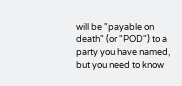will be "payable on death" (or "POD") to a party you have named, but you need to know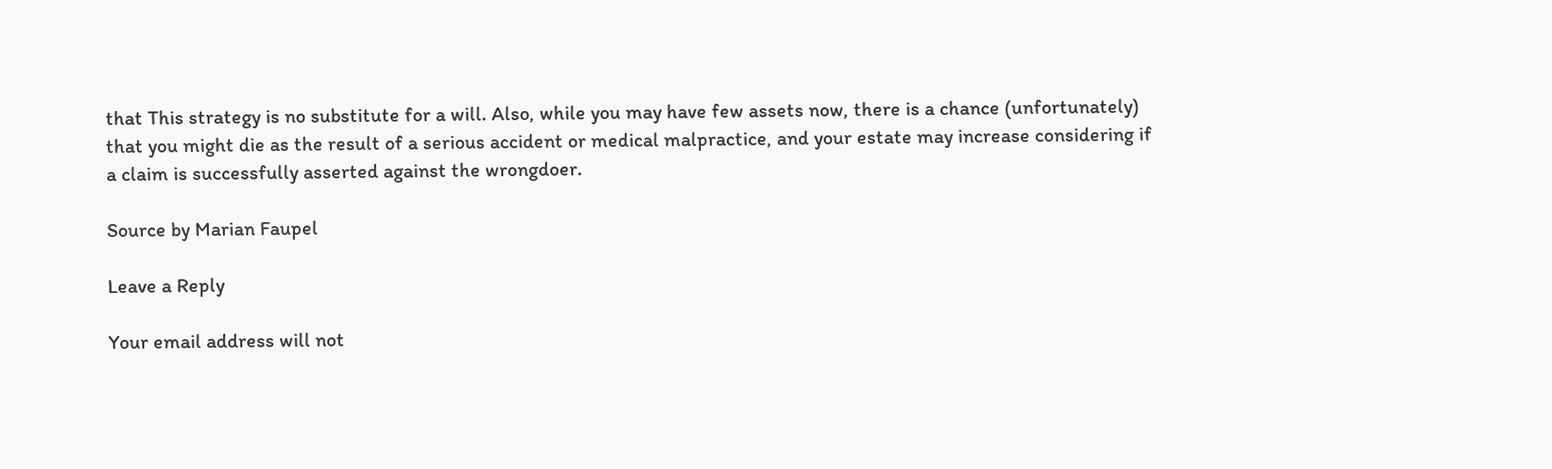that This strategy is no substitute for a will. Also, while you may have few assets now, there is a chance (unfortunately) that you might die as the result of a serious accident or medical malpractice, and your estate may increase considering if a claim is successfully asserted against the wrongdoer.

Source by Marian Faupel

Leave a Reply

Your email address will not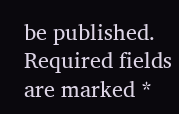be published. Required fields are marked *